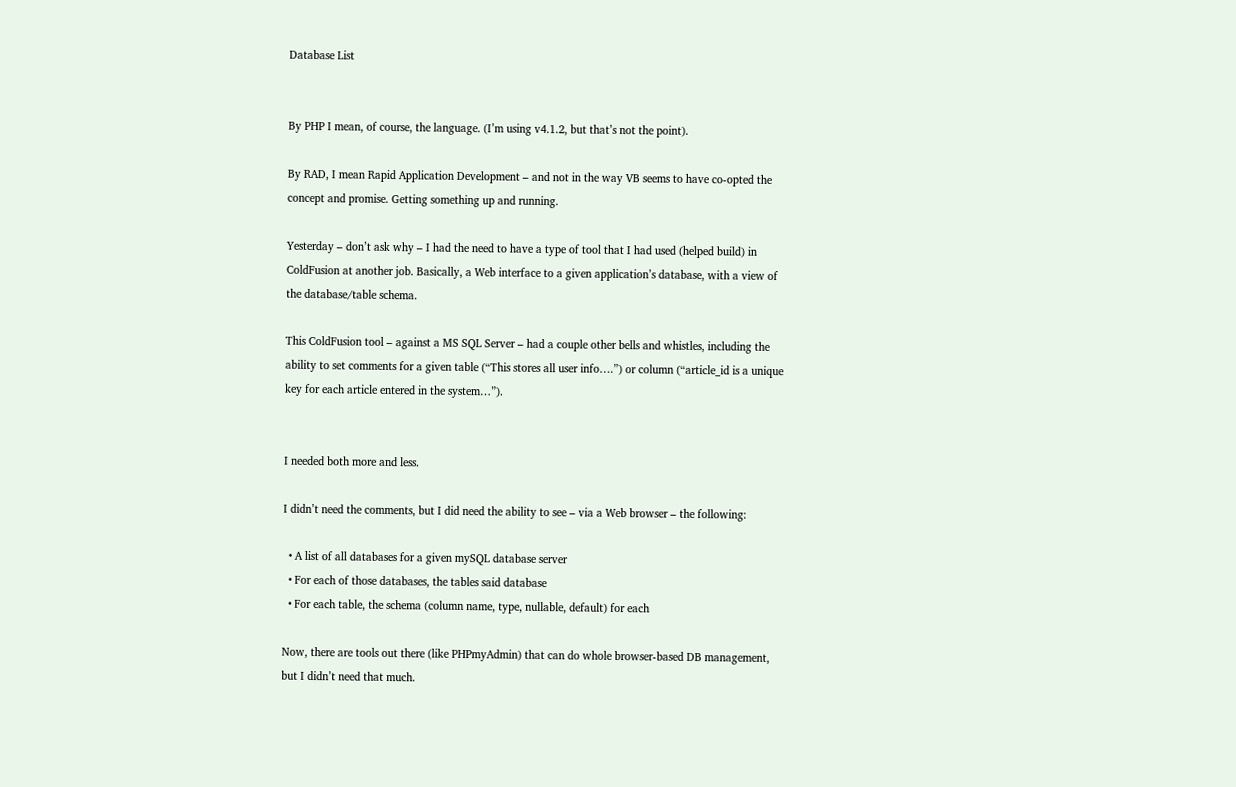Database List


By PHP I mean, of course, the language. (I’m using v4.1.2, but that’s not the point).

By RAD, I mean Rapid Application Development – and not in the way VB seems to have co-opted the concept and promise. Getting something up and running.

Yesterday – don’t ask why – I had the need to have a type of tool that I had used (helped build) in ColdFusion at another job. Basically, a Web interface to a given application’s database, with a view of the database/table schema.

This ColdFusion tool – against a MS SQL Server – had a couple other bells and whistles, including the ability to set comments for a given table (“This stores all user info….”) or column (“article_id is a unique key for each article entered in the system…”).


I needed both more and less.

I didn’t need the comments, but I did need the ability to see – via a Web browser – the following:

  • A list of all databases for a given mySQL database server
  • For each of those databases, the tables said database
  • For each table, the schema (column name, type, nullable, default) for each

Now, there are tools out there (like PHPmyAdmin) that can do whole browser-based DB management, but I didn’t need that much.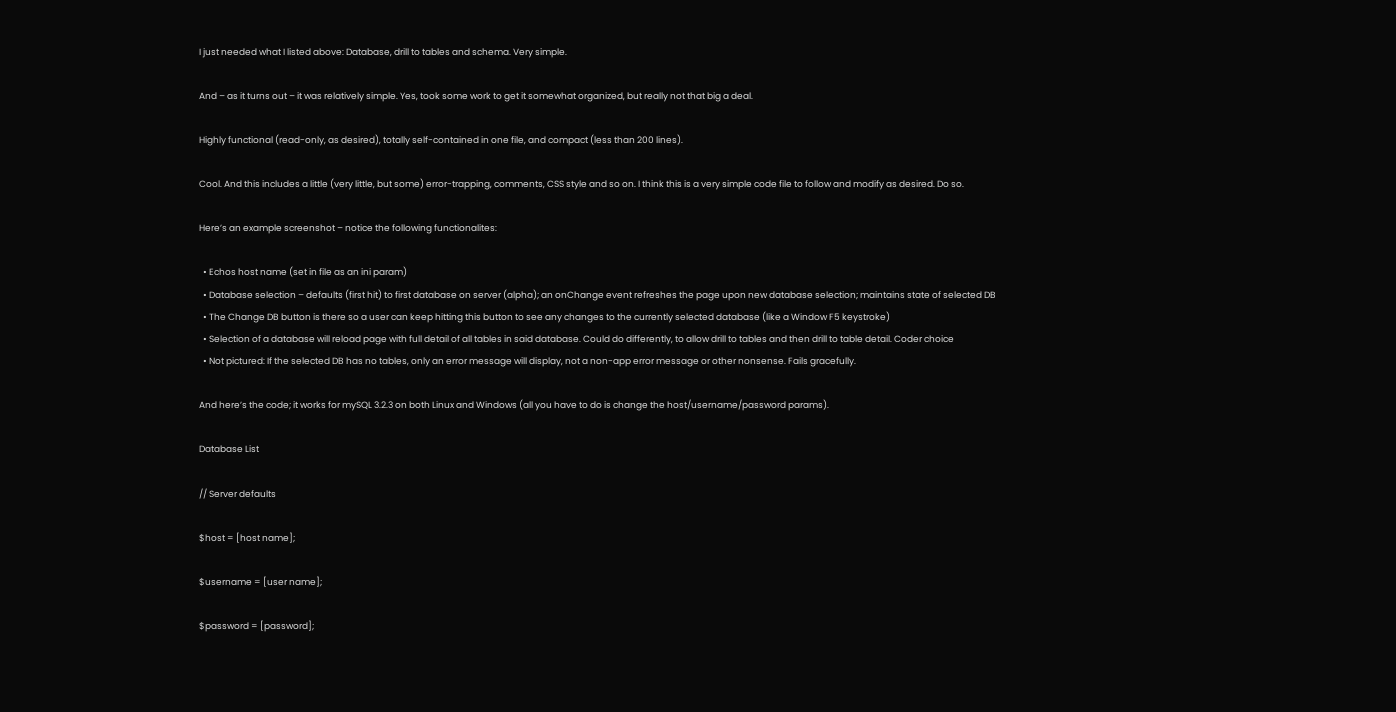I just needed what I listed above: Database, drill to tables and schema. Very simple.

And – as it turns out – it was relatively simple. Yes, took some work to get it somewhat organized, but really not that big a deal.

Highly functional (read-only, as desired), totally self-contained in one file, and compact (less than 200 lines).

Cool. And this includes a little (very little, but some) error-trapping, comments, CSS style and so on. I think this is a very simple code file to follow and modify as desired. Do so.

Here’s an example screenshot – notice the following functionalites:

  • Echos host name (set in file as an ini param)
  • Database selection – defaults (first hit) to first database on server (alpha); an onChange event refreshes the page upon new database selection; maintains state of selected DB
  • The Change DB button is there so a user can keep hitting this button to see any changes to the currently selected database (like a Window F5 keystroke)
  • Selection of a database will reload page with full detail of all tables in said database. Could do differently, to allow drill to tables and then drill to table detail. Coder choice
  • Not pictured: If the selected DB has no tables, only an error message will display, not a non-app error message or other nonsense. Fails gracefully.

And here’s the code; it works for mySQL 3.2.3 on both Linux and Windows (all you have to do is change the host/username/password params).

Database List

// Server defaults

$host = [host name];

$username = [user name];

$password = [password];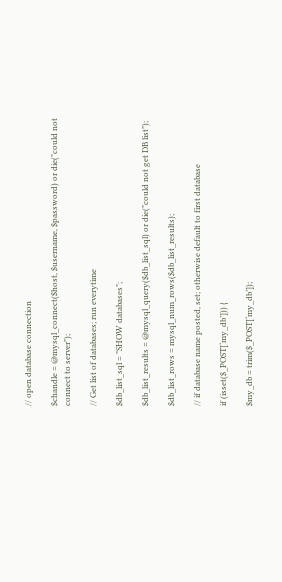// open database connection

$chandle = @mysql_connect($host, $username, $password) or die("could not connect to server");

// Get list of databases; run everytime

$db_list_sql = "SHOW databases";

$db_list_results = @mysql_query($db_list_sql) or die("could not get DB list");

$db_list_rows = mysql_num_rows($db_list_results);

// if database name posted, set; otherwise default to first database

if (isset($_POST[‘my_db’])) {

$my_db = trim($_POST[‘my_db’]);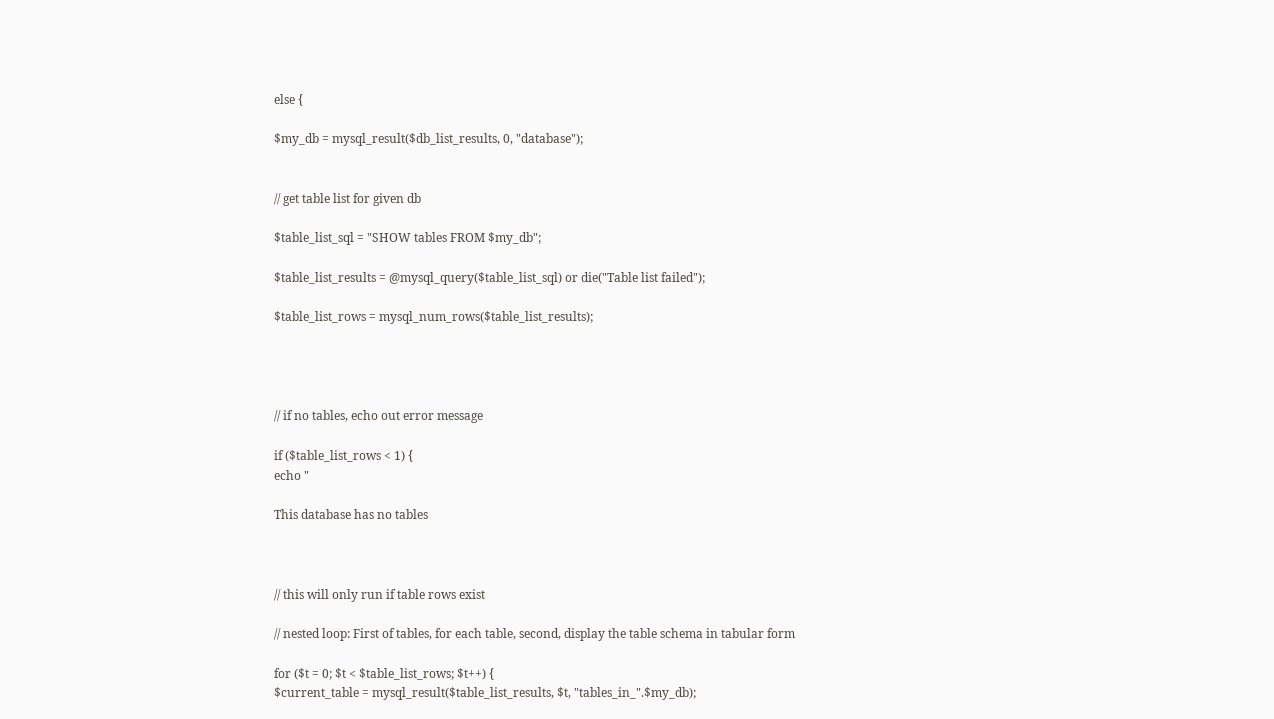else {

$my_db = mysql_result($db_list_results, 0, "database");


// get table list for given db

$table_list_sql = "SHOW tables FROM $my_db";

$table_list_results = @mysql_query($table_list_sql) or die("Table list failed");

$table_list_rows = mysql_num_rows($table_list_results);




// if no tables, echo out error message

if ($table_list_rows < 1) {
echo "

This database has no tables



// this will only run if table rows exist

// nested loop: First of tables, for each table, second, display the table schema in tabular form

for ($t = 0; $t < $table_list_rows; $t++) {
$current_table = mysql_result($table_list_results, $t, "tables_in_".$my_db);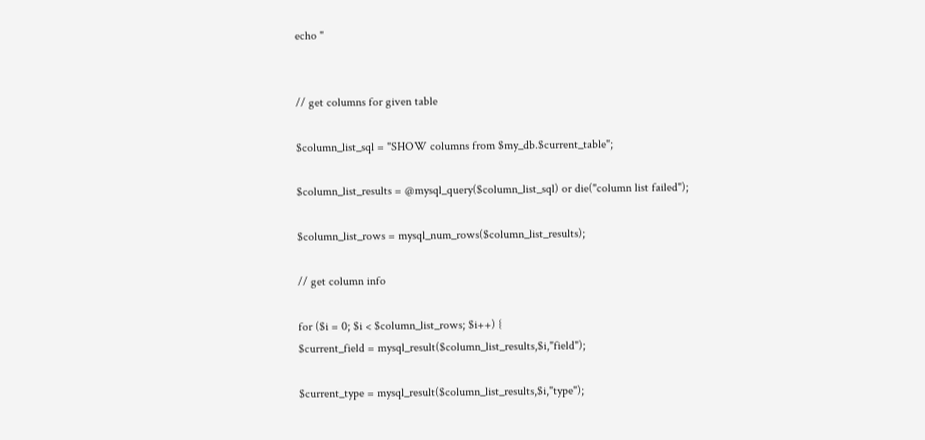echo "


// get columns for given table

$column_list_sql = "SHOW columns from $my_db.$current_table";

$column_list_results = @mysql_query($column_list_sql) or die("column list failed");

$column_list_rows = mysql_num_rows($column_list_results);

// get column info

for ($i = 0; $i < $column_list_rows; $i++) {
$current_field = mysql_result($column_list_results,$i,"field");

$current_type = mysql_result($column_list_results,$i,"type");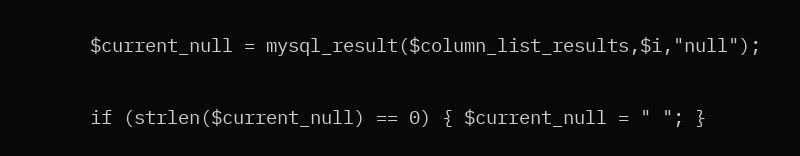$current_null = mysql_result($column_list_results,$i,"null");

if (strlen($current_null) == 0) { $current_null = " "; }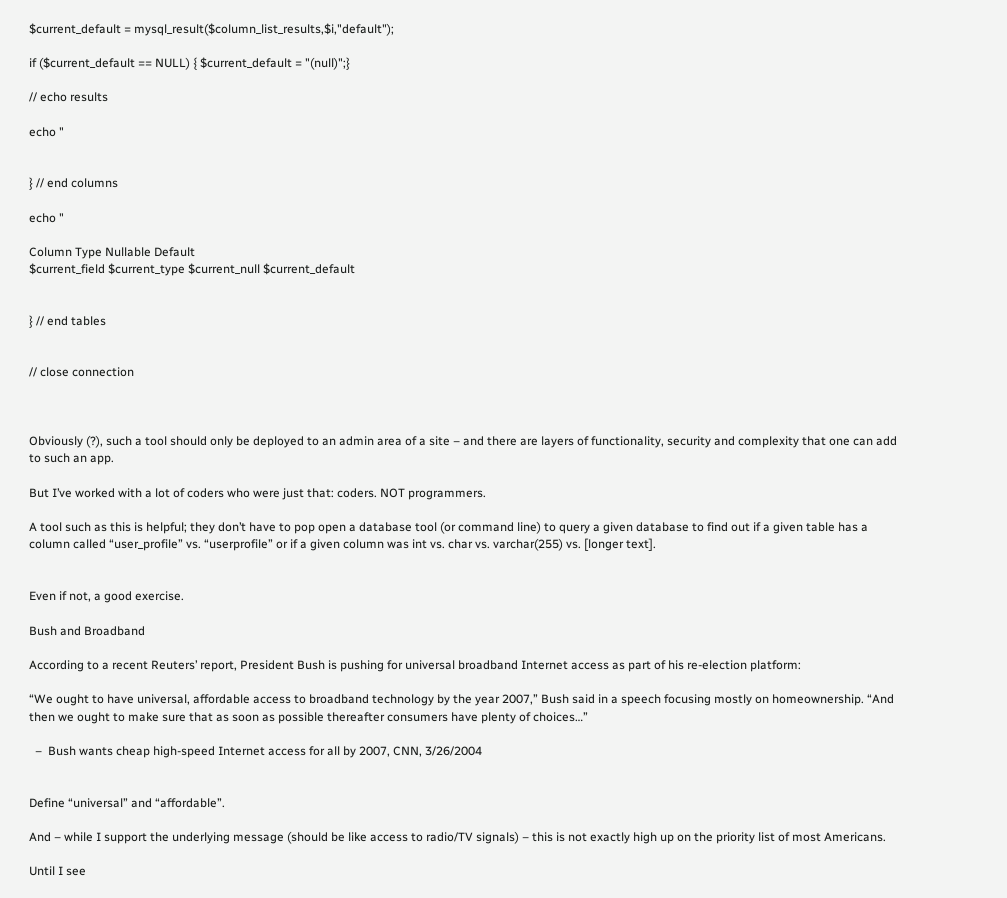$current_default = mysql_result($column_list_results,$i,"default");

if ($current_default == NULL) { $current_default = "(null)";}

// echo results

echo "


} // end columns

echo "

Column Type Nullable Default
$current_field $current_type $current_null $current_default


} // end tables


// close connection



Obviously (?), such a tool should only be deployed to an admin area of a site – and there are layers of functionality, security and complexity that one can add to such an app.

But I’ve worked with a lot of coders who were just that: coders. NOT programmers.

A tool such as this is helpful; they don’t have to pop open a database tool (or command line) to query a given database to find out if a given table has a column called “user_profile” vs. “userprofile” or if a given column was int vs. char vs. varchar(255) vs. [longer text].


Even if not, a good exercise.

Bush and Broadband

According to a recent Reuters’ report, President Bush is pushing for universal broadband Internet access as part of his re-election platform:

“We ought to have universal, affordable access to broadband technology by the year 2007,” Bush said in a speech focusing mostly on homeownership. “And then we ought to make sure that as soon as possible thereafter consumers have plenty of choices…”

  –  Bush wants cheap high-speed Internet access for all by 2007, CNN, 3/26/2004


Define “universal” and “affordable”.

And – while I support the underlying message (should be like access to radio/TV signals) – this is not exactly high up on the priority list of most Americans.

Until I see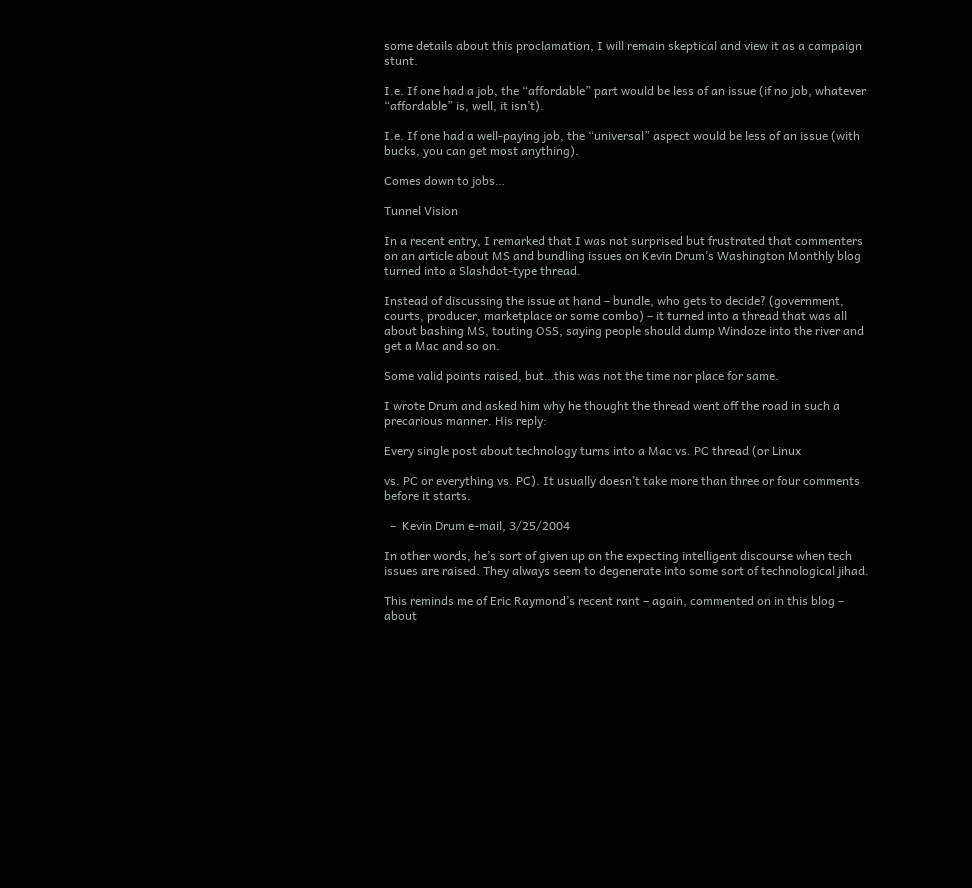some details about this proclamation, I will remain skeptical and view it as a campaign stunt.

I.e. If one had a job, the “affordable” part would be less of an issue (if no job, whatever “affordable” is, well, it isn’t).

I.e. If one had a well-paying job, the “universal” aspect would be less of an issue (with bucks, you can get most anything).

Comes down to jobs…

Tunnel Vision

In a recent entry, I remarked that I was not surprised but frustrated that commenters on an article about MS and bundling issues on Kevin Drum’s Washington Monthly blog turned into a Slashdot-type thread.

Instead of discussing the issue at hand – bundle, who gets to decide? (government, courts, producer, marketplace or some combo) – it turned into a thread that was all about bashing MS, touting OSS, saying people should dump Windoze into the river and get a Mac and so on.

Some valid points raised, but…this was not the time nor place for same.

I wrote Drum and asked him why he thought the thread went off the road in such a precarious manner. His reply:

Every single post about technology turns into a Mac vs. PC thread (or Linux

vs. PC or everything vs. PC). It usually doesn’t take more than three or four comments before it starts.

  –  Kevin Drum e-mail, 3/25/2004

In other words, he’s sort of given up on the expecting intelligent discourse when tech issues are raised. They always seem to degenerate into some sort of technological jihad.

This reminds me of Eric Raymond’s recent rant – again, commented on in this blog – about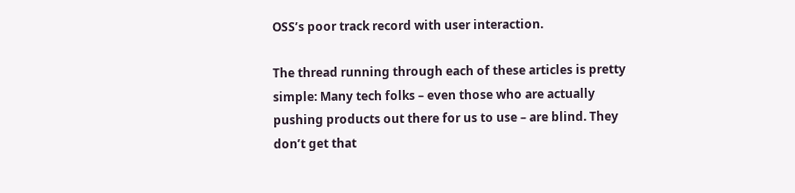OSS’s poor track record with user interaction.

The thread running through each of these articles is pretty simple: Many tech folks – even those who are actually pushing products out there for us to use – are blind. They don’t get that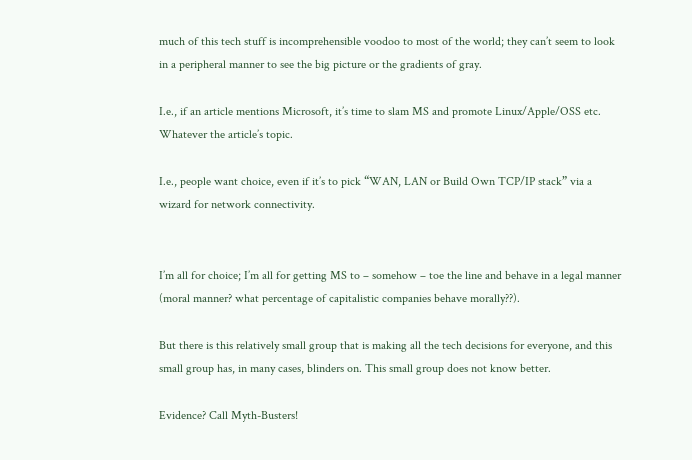much of this tech stuff is incomprehensible voodoo to most of the world; they can’t seem to look in a peripheral manner to see the big picture or the gradients of gray.

I.e., if an article mentions Microsoft, it’s time to slam MS and promote Linux/Apple/OSS etc. Whatever the article’s topic.

I.e., people want choice, even if it’s to pick “WAN, LAN or Build Own TCP/IP stack” via a wizard for network connectivity.


I’m all for choice; I’m all for getting MS to – somehow – toe the line and behave in a legal manner (moral manner? what percentage of capitalistic companies behave morally??).

But there is this relatively small group that is making all the tech decisions for everyone, and this small group has, in many cases, blinders on. This small group does not know better.

Evidence? Call Myth-Busters!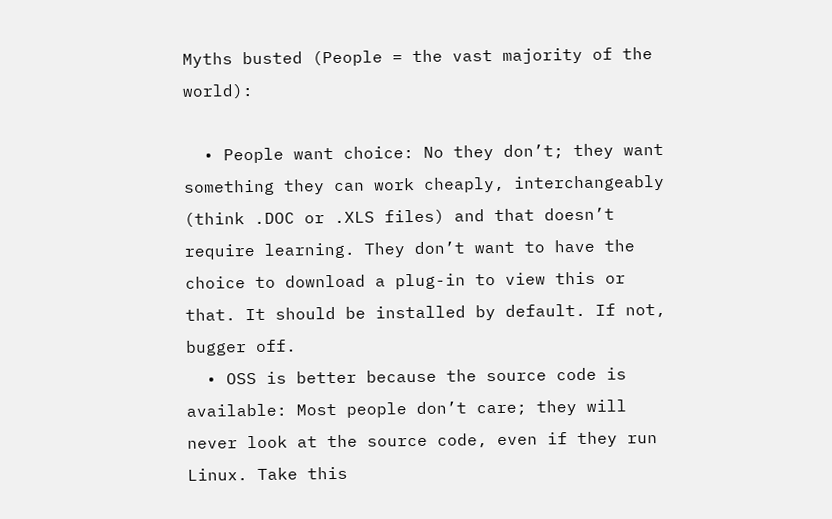Myths busted (People = the vast majority of the world):

  • People want choice: No they don’t; they want something they can work cheaply, interchangeably (think .DOC or .XLS files) and that doesn’t require learning. They don’t want to have the choice to download a plug-in to view this or that. It should be installed by default. If not, bugger off.
  • OSS is better because the source code is available: Most people don’t care; they will never look at the source code, even if they run Linux. Take this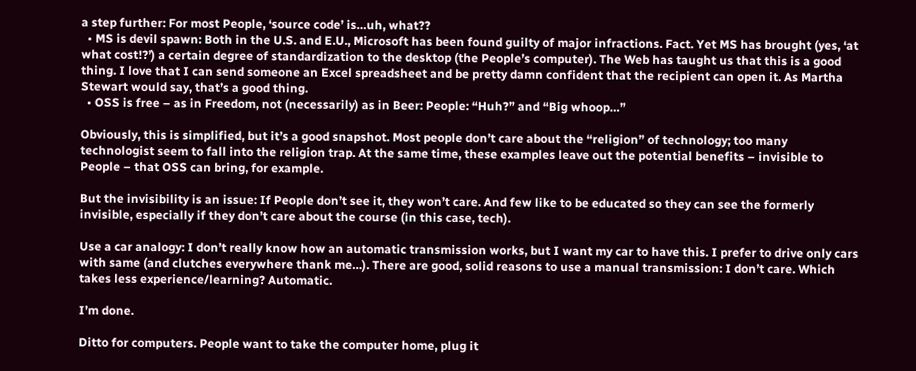a step further: For most People, ‘source code’ is…uh, what??
  • MS is devil spawn: Both in the U.S. and E.U., Microsoft has been found guilty of major infractions. Fact. Yet MS has brought (yes, ‘at what cost!?’) a certain degree of standardization to the desktop (the People’s computer). The Web has taught us that this is a good thing. I love that I can send someone an Excel spreadsheet and be pretty damn confident that the recipient can open it. As Martha Stewart would say, that’s a good thing.
  • OSS is free – as in Freedom, not (necessarily) as in Beer: People: “Huh?” and “Big whoop…”

Obviously, this is simplified, but it’s a good snapshot. Most people don’t care about the “religion” of technology; too many technologist seem to fall into the religion trap. At the same time, these examples leave out the potential benefits – invisible to People – that OSS can bring, for example.

But the invisibility is an issue: If People don’t see it, they won’t care. And few like to be educated so they can see the formerly invisible, especially if they don’t care about the course (in this case, tech).

Use a car analogy: I don’t really know how an automatic transmission works, but I want my car to have this. I prefer to drive only cars with same (and clutches everywhere thank me…). There are good, solid reasons to use a manual transmission: I don’t care. Which takes less experience/learning? Automatic.

I’m done.

Ditto for computers. People want to take the computer home, plug it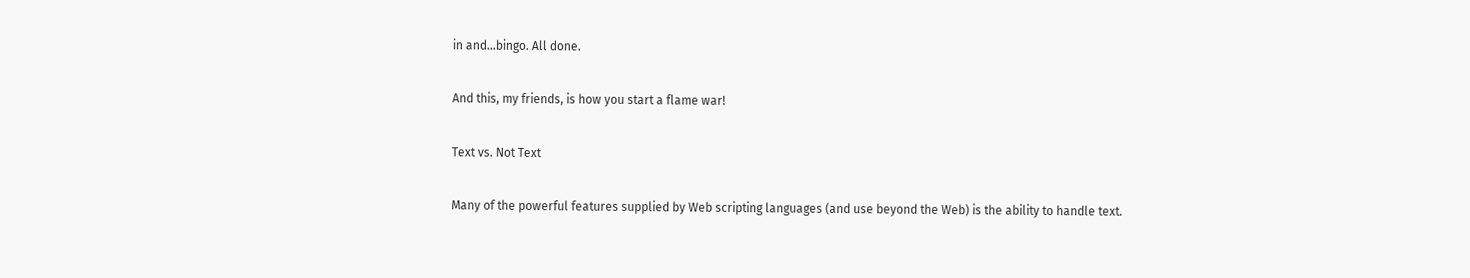in and…bingo. All done.

And this, my friends, is how you start a flame war!

Text vs. Not Text

Many of the powerful features supplied by Web scripting languages (and use beyond the Web) is the ability to handle text.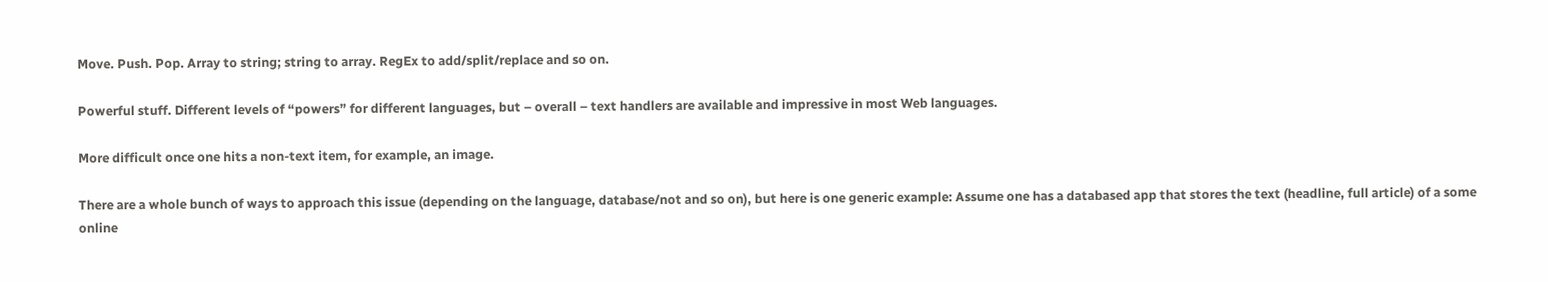Move. Push. Pop. Array to string; string to array. RegEx to add/split/replace and so on.

Powerful stuff. Different levels of “powers” for different languages, but – overall – text handlers are available and impressive in most Web languages.

More difficult once one hits a non-text item, for example, an image.

There are a whole bunch of ways to approach this issue (depending on the language, database/not and so on), but here is one generic example: Assume one has a databased app that stores the text (headline, full article) of a some online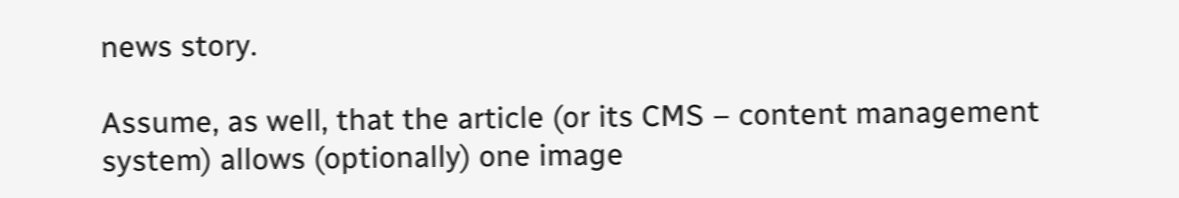news story.

Assume, as well, that the article (or its CMS – content management system) allows (optionally) one image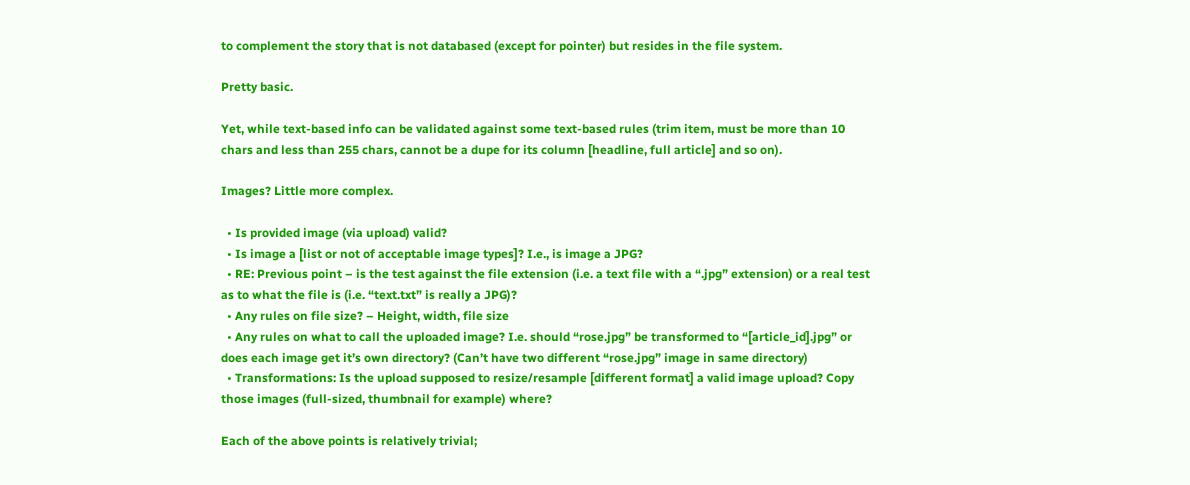to complement the story that is not databased (except for pointer) but resides in the file system.

Pretty basic.

Yet, while text-based info can be validated against some text-based rules (trim item, must be more than 10 chars and less than 255 chars, cannot be a dupe for its column [headline, full article] and so on).

Images? Little more complex.

  • Is provided image (via upload) valid?
  • Is image a [list or not of acceptable image types]? I.e., is image a JPG?
  • RE: Previous point – is the test against the file extension (i.e. a text file with a “.jpg” extension) or a real test as to what the file is (i.e. “text.txt” is really a JPG)?
  • Any rules on file size? – Height, width, file size
  • Any rules on what to call the uploaded image? I.e. should “rose.jpg” be transformed to “[article_id].jpg” or does each image get it’s own directory? (Can’t have two different “rose.jpg” image in same directory)
  • Transformations: Is the upload supposed to resize/resample [different format] a valid image upload? Copy those images (full-sized, thumbnail for example) where?

Each of the above points is relatively trivial;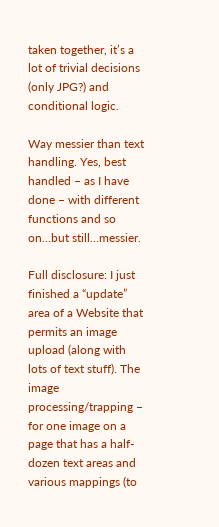taken together, it’s a lot of trivial decisions (only JPG?) and conditional logic.

Way messier than text handling. Yes, best handled – as I have done – with different functions and so on…but still…messier.

Full disclosure: I just finished a “update” area of a Website that permits an image upload (along with lots of text stuff). The image processing/trapping – for one image on a page that has a half-dozen text areas and various mappings (to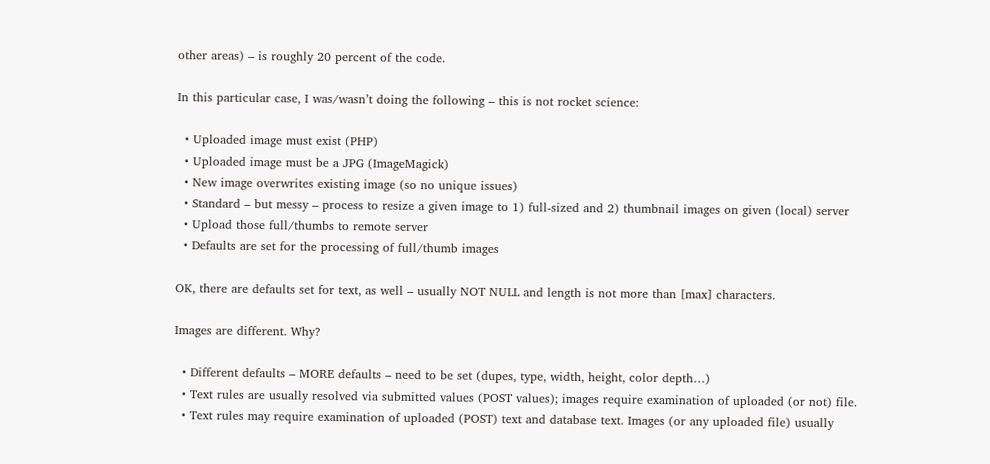other areas) – is roughly 20 percent of the code.

In this particular case, I was/wasn’t doing the following – this is not rocket science:

  • Uploaded image must exist (PHP)
  • Uploaded image must be a JPG (ImageMagick)
  • New image overwrites existing image (so no unique issues)
  • Standard – but messy – process to resize a given image to 1) full-sized and 2) thumbnail images on given (local) server
  • Upload those full/thumbs to remote server
  • Defaults are set for the processing of full/thumb images

OK, there are defaults set for text, as well – usually NOT NULL and length is not more than [max] characters.

Images are different. Why?

  • Different defaults – MORE defaults – need to be set (dupes, type, width, height, color depth…)
  • Text rules are usually resolved via submitted values (POST values); images require examination of uploaded (or not) file.
  • Text rules may require examination of uploaded (POST) text and database text. Images (or any uploaded file) usually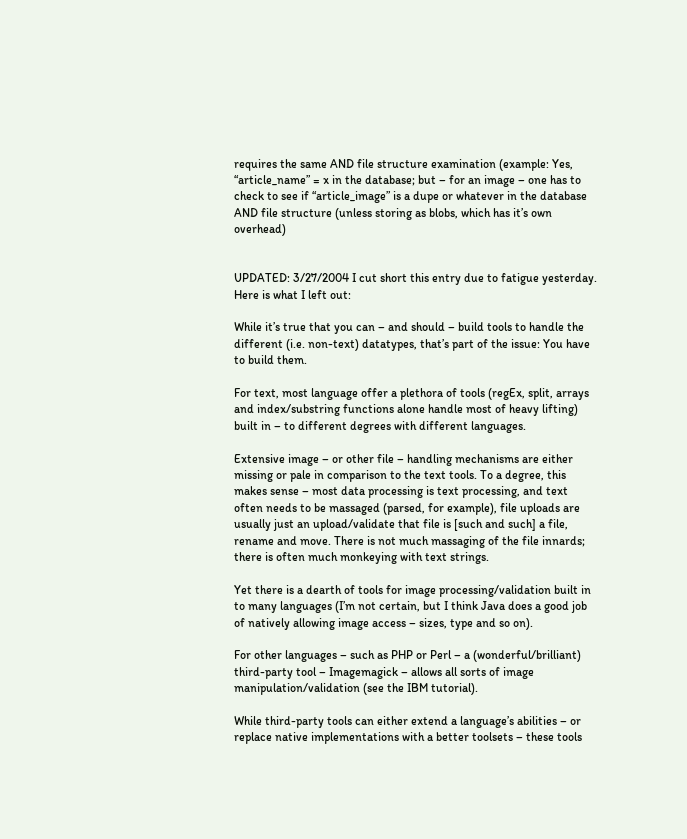requires the same AND file structure examination (example: Yes, “article_name” = x in the database; but – for an image – one has to check to see if “article_image” is a dupe or whatever in the database AND file structure (unless storing as blobs, which has it’s own overhead)


UPDATED: 3/27/2004 I cut short this entry due to fatigue yesterday. Here is what I left out:

While it’s true that you can – and should – build tools to handle the different (i.e. non-text) datatypes, that’s part of the issue: You have to build them.

For text, most language offer a plethora of tools (regEx, split, arrays and index/substring functions alone handle most of heavy lifting) built in – to different degrees with different languages.

Extensive image – or other file – handling mechanisms are either missing or pale in comparison to the text tools. To a degree, this makes sense – most data processing is text processing, and text often needs to be massaged (parsed, for example), file uploads are usually just an upload/validate that file is [such and such] a file, rename and move. There is not much massaging of the file innards; there is often much monkeying with text strings.

Yet there is a dearth of tools for image processing/validation built in to many languages (I’m not certain, but I think Java does a good job of natively allowing image access – sizes, type and so on).

For other languages – such as PHP or Perl – a (wonderful/brilliant) third-party tool – Imagemagick – allows all sorts of image manipulation/validation (see the IBM tutorial).

While third-party tools can either extend a language’s abilities – or replace native implementations with a better toolsets – these tools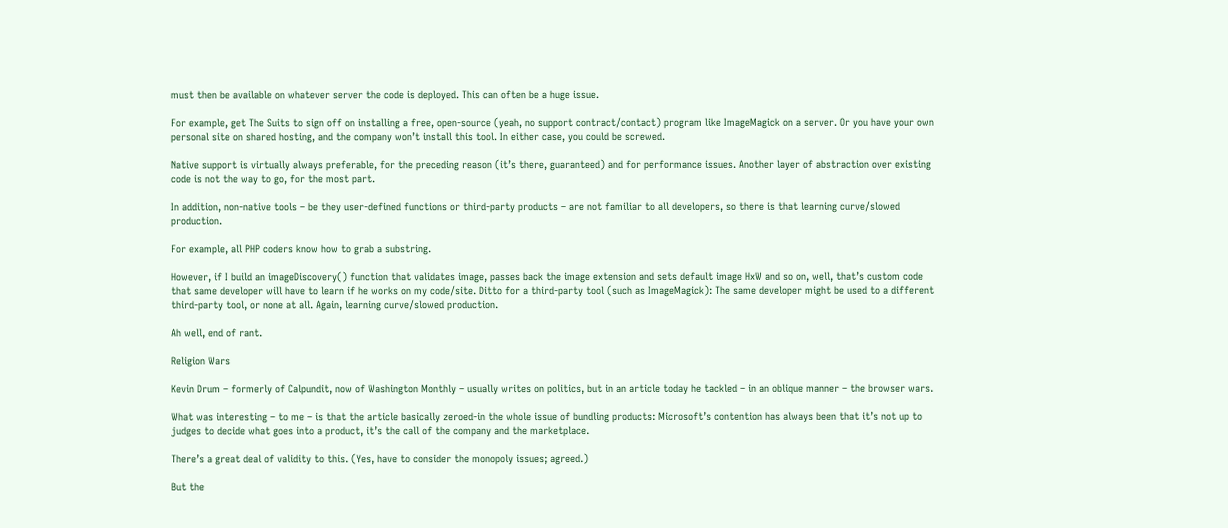must then be available on whatever server the code is deployed. This can often be a huge issue.

For example, get The Suits to sign off on installing a free, open-source (yeah, no support contract/contact) program like ImageMagick on a server. Or you have your own personal site on shared hosting, and the company won’t install this tool. In either case, you could be screwed.

Native support is virtually always preferable, for the preceding reason (it’s there, guaranteed) and for performance issues. Another layer of abstraction over existing code is not the way to go, for the most part.

In addition, non-native tools – be they user-defined functions or third-party products – are not familiar to all developers, so there is that learning curve/slowed production.

For example, all PHP coders know how to grab a substring.

However, if I build an imageDiscovery() function that validates image, passes back the image extension and sets default image HxW and so on, well, that’s custom code that same developer will have to learn if he works on my code/site. Ditto for a third-party tool (such as ImageMagick): The same developer might be used to a different third-party tool, or none at all. Again, learning curve/slowed production.

Ah well, end of rant.

Religion Wars

Kevin Drum – formerly of Calpundit, now of Washington Monthly – usually writes on politics, but in an article today he tackled – in an oblique manner – the browser wars.

What was interesting – to me – is that the article basically zeroed-in the whole issue of bundling products: Microsoft’s contention has always been that it’s not up to judges to decide what goes into a product, it’s the call of the company and the marketplace.

There’s a great deal of validity to this. (Yes, have to consider the monopoly issues; agreed.)

But the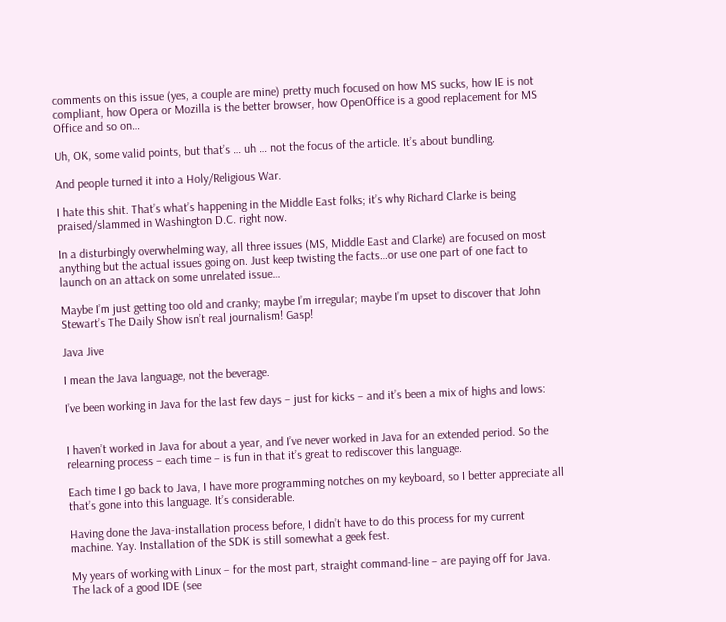comments on this issue (yes, a couple are mine) pretty much focused on how MS sucks, how IE is not compliant, how Opera or Mozilla is the better browser, how OpenOffice is a good replacement for MS Office and so on…

Uh, OK, some valid points, but that’s … uh … not the focus of the article. It’s about bundling.

And people turned it into a Holy/Religious War.

I hate this shit. That’s what’s happening in the Middle East folks; it’s why Richard Clarke is being praised/slammed in Washington D.C. right now.

In a disturbingly overwhelming way, all three issues (MS, Middle East and Clarke) are focused on most anything but the actual issues going on. Just keep twisting the facts…or use one part of one fact to launch on an attack on some unrelated issue…

Maybe I’m just getting too old and cranky; maybe I’m irregular; maybe I’m upset to discover that John Stewart’s The Daily Show isn’t real journalism! Gasp!

Java Jive

I mean the Java language, not the beverage.

I’ve been working in Java for the last few days – just for kicks – and it’s been a mix of highs and lows:


I haven’t worked in Java for about a year, and I’ve never worked in Java for an extended period. So the relearning process – each time – is fun in that it’s great to rediscover this language.

Each time I go back to Java, I have more programming notches on my keyboard, so I better appreciate all that’s gone into this language. It’s considerable.

Having done the Java-installation process before, I didn’t have to do this process for my current machine. Yay. Installation of the SDK is still somewhat a geek fest.

My years of working with Linux – for the most part, straight command-line – are paying off for Java. The lack of a good IDE (see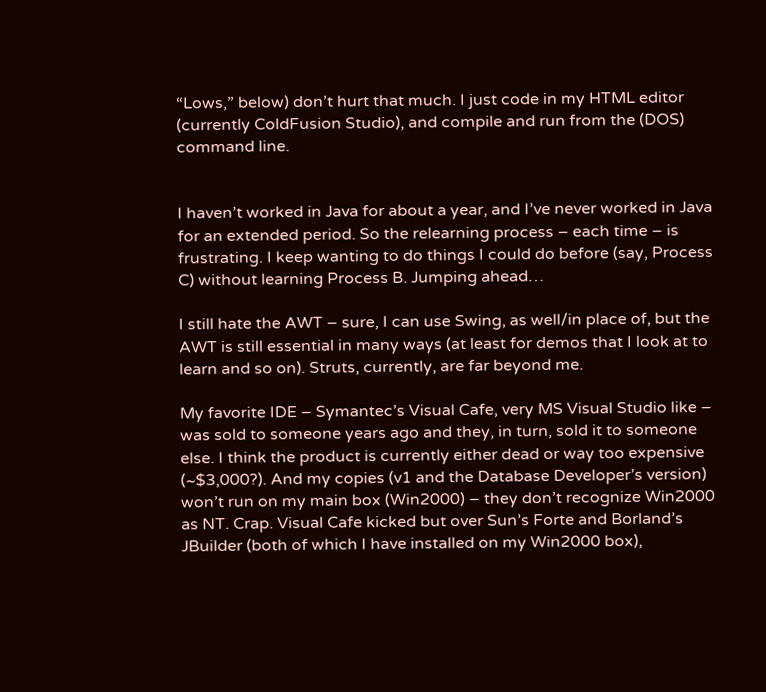“Lows,” below) don’t hurt that much. I just code in my HTML editor (currently ColdFusion Studio), and compile and run from the (DOS) command line.


I haven’t worked in Java for about a year, and I’ve never worked in Java for an extended period. So the relearning process – each time – is frustrating. I keep wanting to do things I could do before (say, Process C) without learning Process B. Jumping ahead…

I still hate the AWT – sure, I can use Swing, as well/in place of, but the AWT is still essential in many ways (at least for demos that I look at to learn and so on). Struts, currently, are far beyond me.

My favorite IDE – Symantec’s Visual Cafe, very MS Visual Studio like – was sold to someone years ago and they, in turn, sold it to someone else. I think the product is currently either dead or way too expensive (~$3,000?). And my copies (v1 and the Database Developer’s version) won’t run on my main box (Win2000) – they don’t recognize Win2000 as NT. Crap. Visual Cafe kicked but over Sun’s Forte and Borland’s JBuilder (both of which I have installed on my Win2000 box),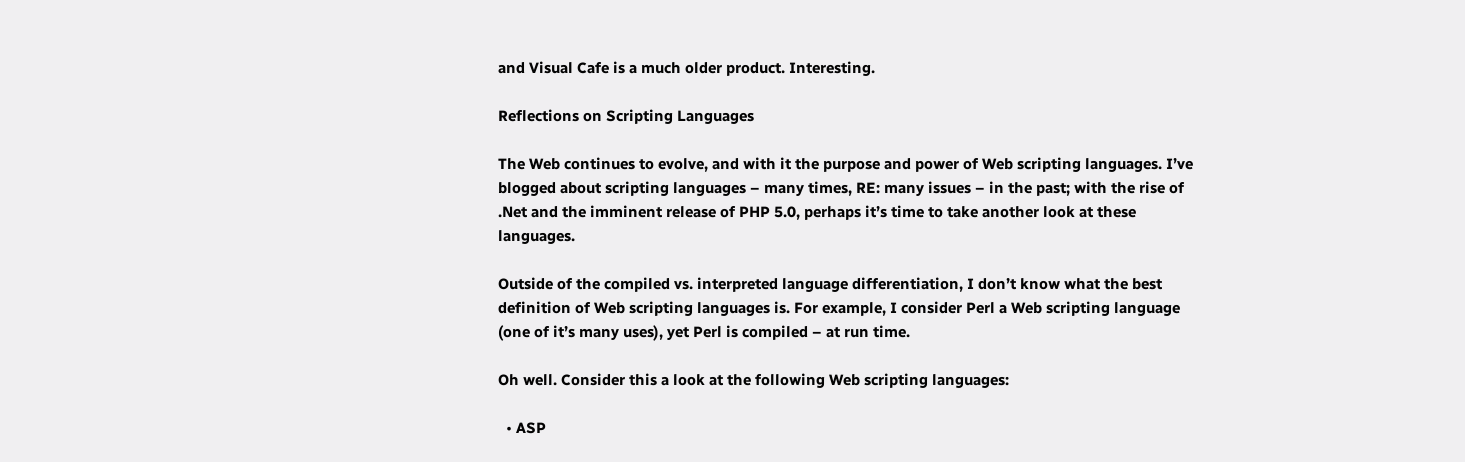and Visual Cafe is a much older product. Interesting.

Reflections on Scripting Languages

The Web continues to evolve, and with it the purpose and power of Web scripting languages. I’ve blogged about scripting languages – many times, RE: many issues – in the past; with the rise of .Net and the imminent release of PHP 5.0, perhaps it’s time to take another look at these languages.

Outside of the compiled vs. interpreted language differentiation, I don’t know what the best definition of Web scripting languages is. For example, I consider Perl a Web scripting language (one of it’s many uses), yet Perl is compiled – at run time.

Oh well. Consider this a look at the following Web scripting languages:

  • ASP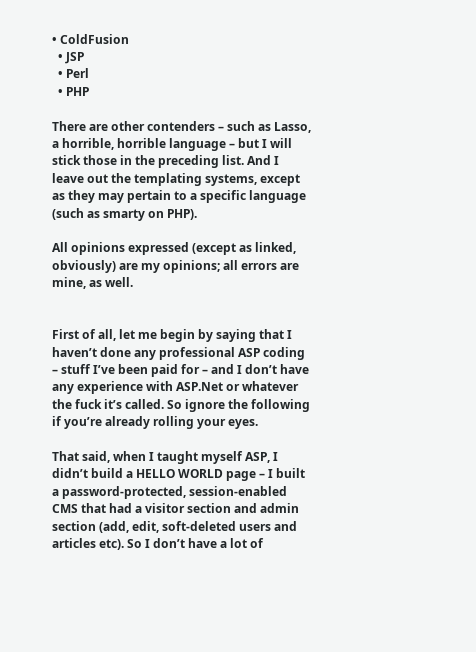• ColdFusion
  • JSP
  • Perl
  • PHP

There are other contenders – such as Lasso, a horrible, horrible language – but I will stick those in the preceding list. And I leave out the templating systems, except as they may pertain to a specific language (such as smarty on PHP).

All opinions expressed (except as linked, obviously) are my opinions; all errors are mine, as well.


First of all, let me begin by saying that I haven’t done any professional ASP coding – stuff I’ve been paid for – and I don’t have any experience with ASP.Net or whatever the fuck it’s called. So ignore the following if you’re already rolling your eyes.

That said, when I taught myself ASP, I didn’t build a HELLO WORLD page – I built a password-protected, session-enabled CMS that had a visitor section and admin section (add, edit, soft-deleted users and articles etc). So I don’t have a lot of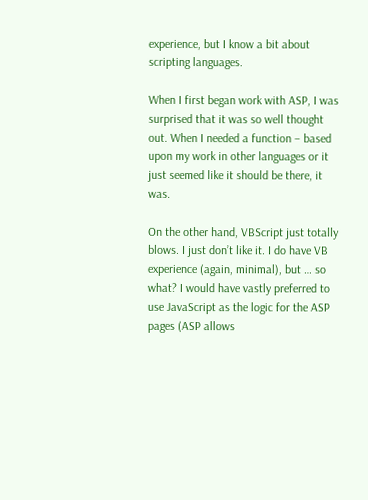experience, but I know a bit about scripting languages.

When I first began work with ASP, I was surprised that it was so well thought out. When I needed a function – based upon my work in other languages or it just seemed like it should be there, it was.

On the other hand, VBScript just totally blows. I just don’t like it. I do have VB experience (again, minimal), but … so what? I would have vastly preferred to use JavaScript as the logic for the ASP pages (ASP allows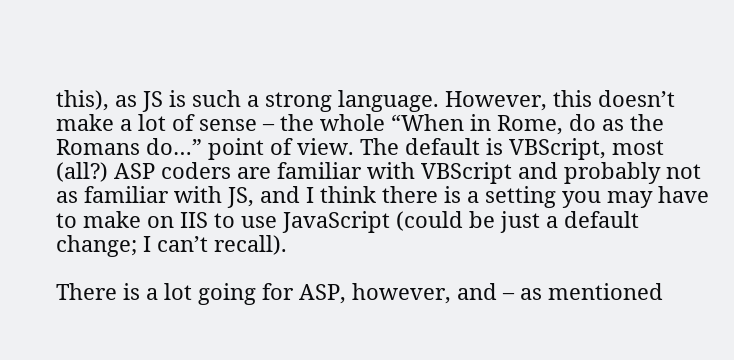this), as JS is such a strong language. However, this doesn’t make a lot of sense – the whole “When in Rome, do as the Romans do…” point of view. The default is VBScript, most (all?) ASP coders are familiar with VBScript and probably not as familiar with JS, and I think there is a setting you may have to make on IIS to use JavaScript (could be just a default change; I can’t recall).

There is a lot going for ASP, however, and – as mentioned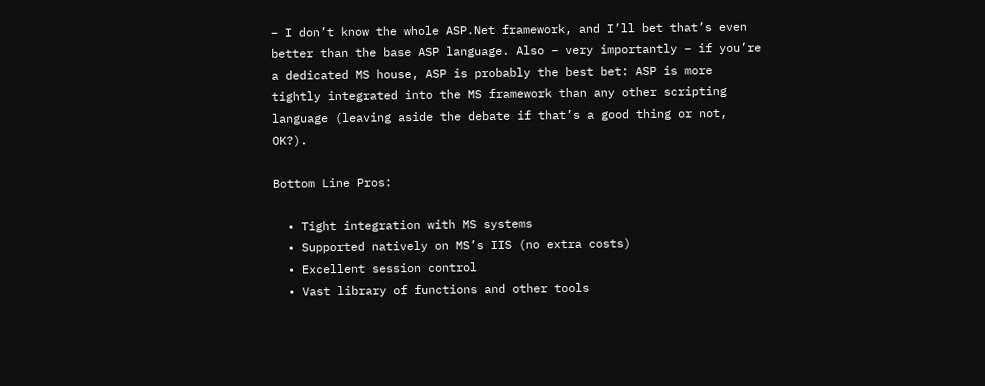– I don’t know the whole ASP.Net framework, and I’ll bet that’s even better than the base ASP language. Also – very importantly – if you’re a dedicated MS house, ASP is probably the best bet: ASP is more tightly integrated into the MS framework than any other scripting language (leaving aside the debate if that’s a good thing or not, OK?).

Bottom Line Pros:

  • Tight integration with MS systems
  • Supported natively on MS’s IIS (no extra costs)
  • Excellent session control
  • Vast library of functions and other tools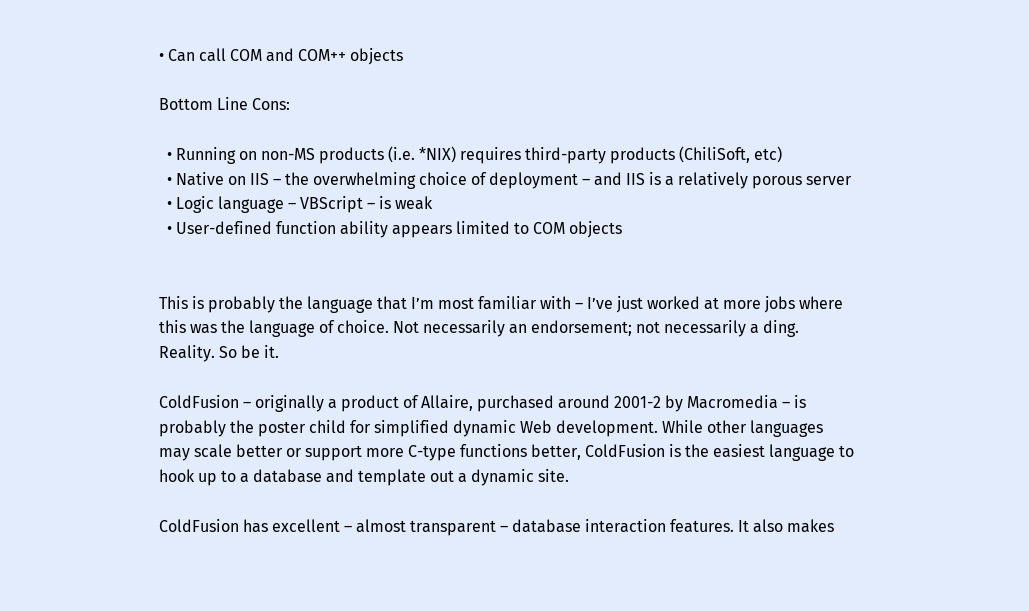• Can call COM and COM++ objects

Bottom Line Cons:

  • Running on non-MS products (i.e. *NIX) requires third-party products (ChiliSoft, etc)
  • Native on IIS – the overwhelming choice of deployment – and IIS is a relatively porous server
  • Logic language – VBScript – is weak
  • User-defined function ability appears limited to COM objects


This is probably the language that I’m most familiar with – I’ve just worked at more jobs where this was the language of choice. Not necessarily an endorsement; not necessarily a ding. Reality. So be it.

ColdFusion – originally a product of Allaire, purchased around 2001-2 by Macromedia – is probably the poster child for simplified dynamic Web development. While other languages may scale better or support more C-type functions better, ColdFusion is the easiest language to hook up to a database and template out a dynamic site.

ColdFusion has excellent – almost transparent – database interaction features. It also makes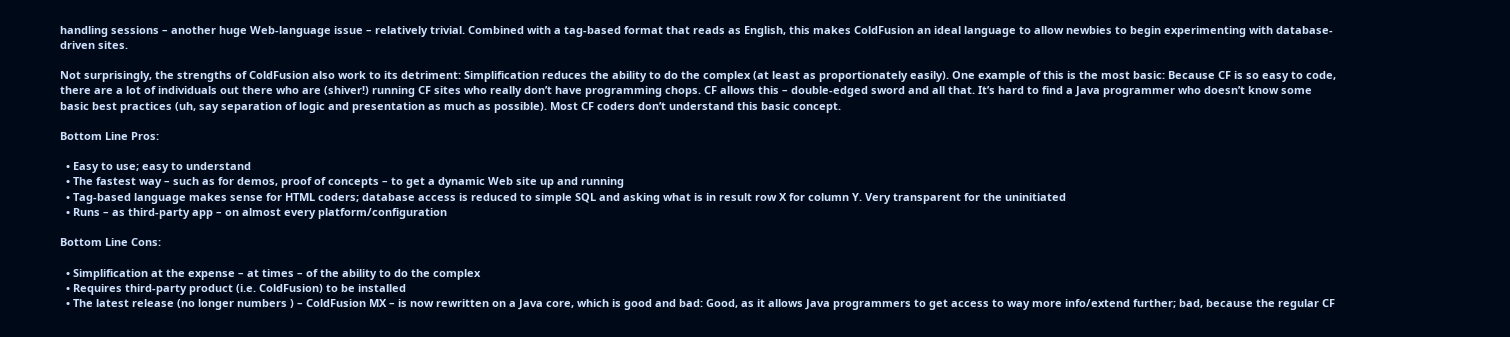handling sessions – another huge Web-language issue – relatively trivial. Combined with a tag-based format that reads as English, this makes ColdFusion an ideal language to allow newbies to begin experimenting with database-driven sites.

Not surprisingly, the strengths of ColdFusion also work to its detriment: Simplification reduces the ability to do the complex (at least as proportionately easily). One example of this is the most basic: Because CF is so easy to code, there are a lot of individuals out there who are (shiver!) running CF sites who really don’t have programming chops. CF allows this – double-edged sword and all that. It’s hard to find a Java programmer who doesn’t know some basic best practices (uh, say separation of logic and presentation as much as possible). Most CF coders don’t understand this basic concept.

Bottom Line Pros:

  • Easy to use; easy to understand
  • The fastest way – such as for demos, proof of concepts – to get a dynamic Web site up and running
  • Tag-based language makes sense for HTML coders; database access is reduced to simple SQL and asking what is in result row X for column Y. Very transparent for the uninitiated
  • Runs – as third-party app – on almost every platform/configuration

Bottom Line Cons:

  • Simplification at the expense – at times – of the ability to do the complex
  • Requires third-party product (i.e. ColdFusion) to be installed
  • The latest release (no longer numbers ) – ColdFusion MX – is now rewritten on a Java core, which is good and bad: Good, as it allows Java programmers to get access to way more info/extend further; bad, because the regular CF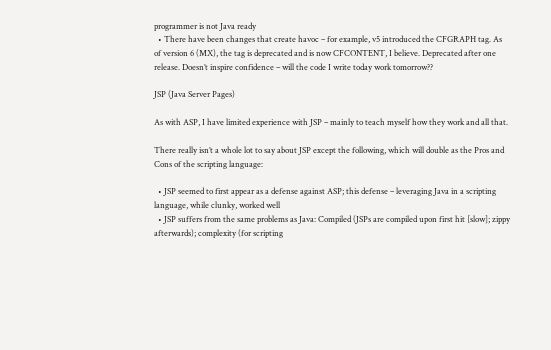programmer is not Java ready
  • There have been changes that create havoc – for example, v5 introduced the CFGRAPH tag. As of version 6 (MX), the tag is deprecated and is now CFCONTENT, I believe. Deprecated after one release. Doesn’t inspire confidence – will the code I write today work tomorrow??

JSP (Java Server Pages)

As with ASP, I have limited experience with JSP – mainly to teach myself how they work and all that.

There really isn’t a whole lot to say about JSP except the following, which will double as the Pros and Cons of the scripting language:

  • JSP seemed to first appear as a defense against ASP; this defense – leveraging Java in a scripting language, while clunky, worked well
  • JSP suffers from the same problems as Java: Compiled (JSPs are compiled upon first hit [slow]; zippy afterwards); complexity (for scripting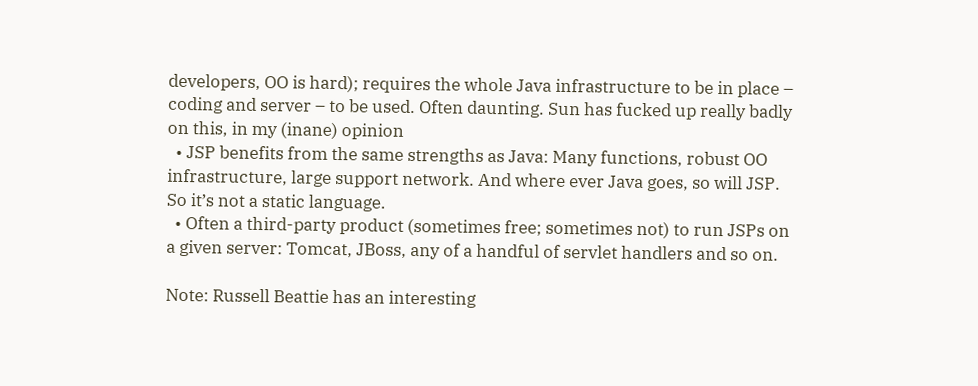developers, OO is hard); requires the whole Java infrastructure to be in place – coding and server – to be used. Often daunting. Sun has fucked up really badly on this, in my (inane) opinion
  • JSP benefits from the same strengths as Java: Many functions, robust OO infrastructure, large support network. And where ever Java goes, so will JSP. So it’s not a static language.
  • Often a third-party product (sometimes free; sometimes not) to run JSPs on a given server: Tomcat, JBoss, any of a handful of servlet handlers and so on.

Note: Russell Beattie has an interesting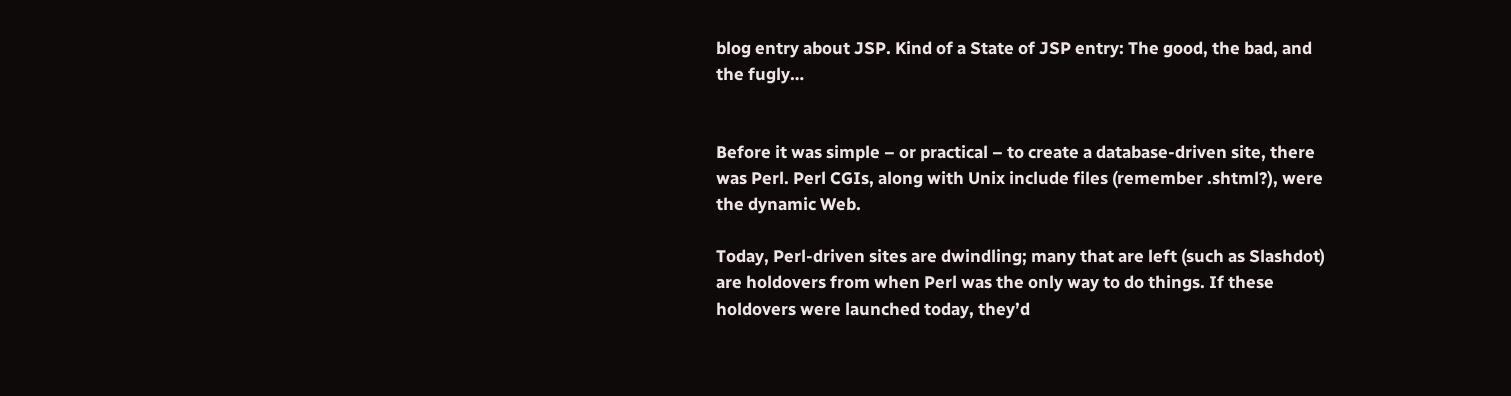blog entry about JSP. Kind of a State of JSP entry: The good, the bad, and the fugly…


Before it was simple – or practical – to create a database-driven site, there was Perl. Perl CGIs, along with Unix include files (remember .shtml?), were the dynamic Web.

Today, Perl-driven sites are dwindling; many that are left (such as Slashdot) are holdovers from when Perl was the only way to do things. If these holdovers were launched today, they’d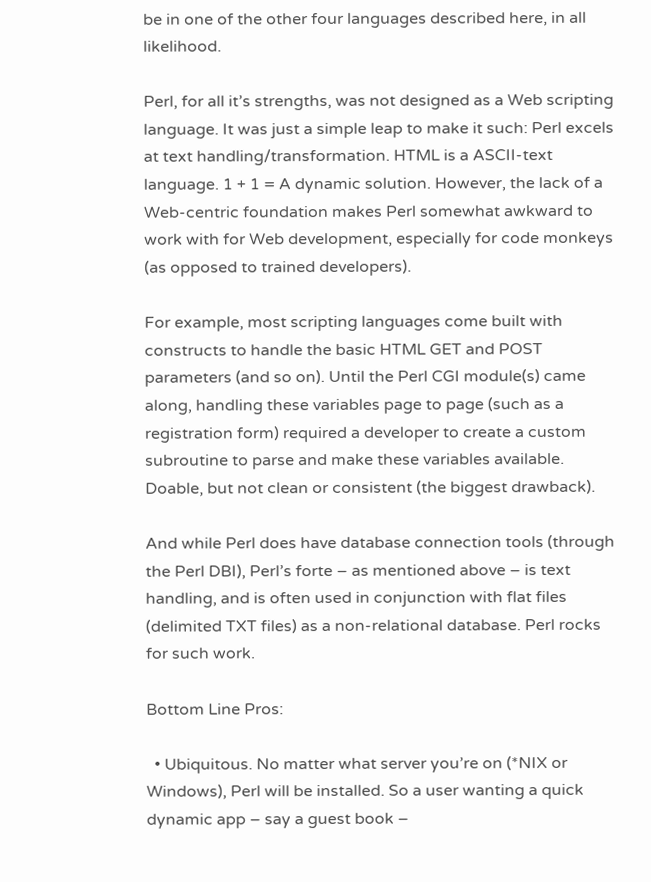be in one of the other four languages described here, in all likelihood.

Perl, for all it’s strengths, was not designed as a Web scripting language. It was just a simple leap to make it such: Perl excels at text handling/transformation. HTML is a ASCII-text language. 1 + 1 = A dynamic solution. However, the lack of a Web-centric foundation makes Perl somewhat awkward to work with for Web development, especially for code monkeys (as opposed to trained developers).

For example, most scripting languages come built with constructs to handle the basic HTML GET and POST parameters (and so on). Until the Perl CGI module(s) came along, handling these variables page to page (such as a registration form) required a developer to create a custom subroutine to parse and make these variables available. Doable, but not clean or consistent (the biggest drawback).

And while Perl does have database connection tools (through the Perl DBI), Perl’s forte – as mentioned above – is text handling, and is often used in conjunction with flat files (delimited TXT files) as a non-relational database. Perl rocks for such work.

Bottom Line Pros:

  • Ubiquitous. No matter what server you’re on (*NIX or Windows), Perl will be installed. So a user wanting a quick dynamic app – say a guest book –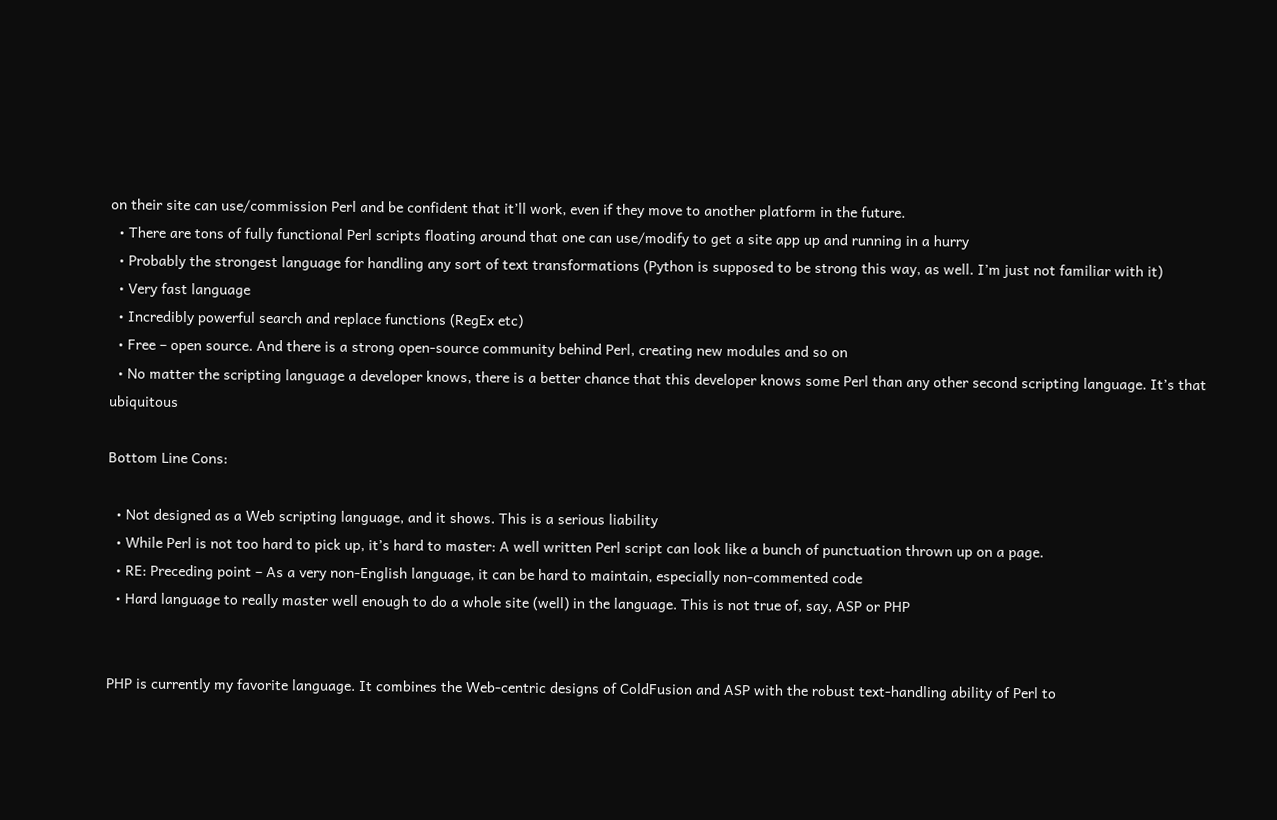on their site can use/commission Perl and be confident that it’ll work, even if they move to another platform in the future.
  • There are tons of fully functional Perl scripts floating around that one can use/modify to get a site app up and running in a hurry
  • Probably the strongest language for handling any sort of text transformations (Python is supposed to be strong this way, as well. I’m just not familiar with it)
  • Very fast language
  • Incredibly powerful search and replace functions (RegEx etc)
  • Free – open source. And there is a strong open-source community behind Perl, creating new modules and so on
  • No matter the scripting language a developer knows, there is a better chance that this developer knows some Perl than any other second scripting language. It’s that ubiquitous

Bottom Line Cons:

  • Not designed as a Web scripting language, and it shows. This is a serious liability
  • While Perl is not too hard to pick up, it’s hard to master: A well written Perl script can look like a bunch of punctuation thrown up on a page.
  • RE: Preceding point – As a very non-English language, it can be hard to maintain, especially non-commented code
  • Hard language to really master well enough to do a whole site (well) in the language. This is not true of, say, ASP or PHP


PHP is currently my favorite language. It combines the Web-centric designs of ColdFusion and ASP with the robust text-handling ability of Perl to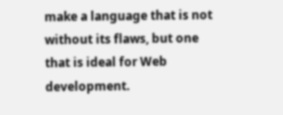make a language that is not without its flaws, but one that is ideal for Web development.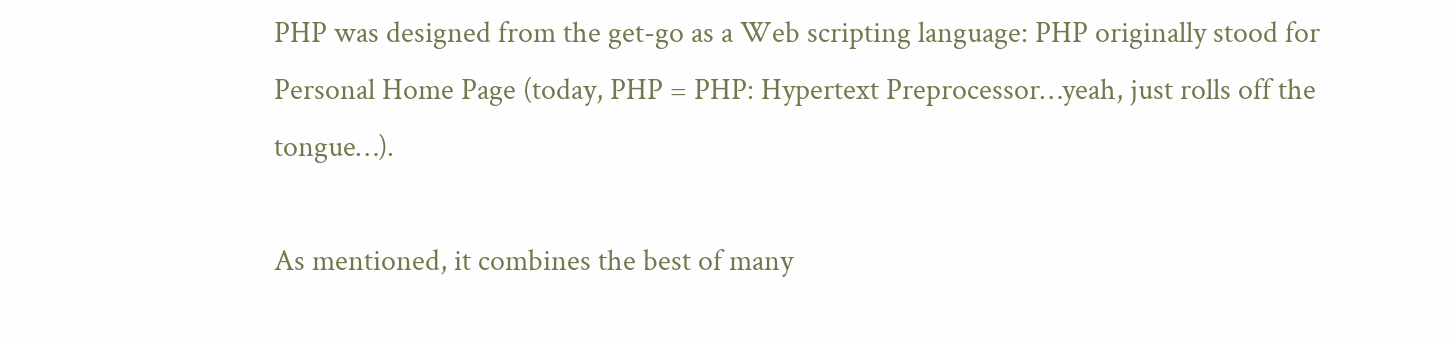PHP was designed from the get-go as a Web scripting language: PHP originally stood for Personal Home Page (today, PHP = PHP: Hypertext Preprocessor…yeah, just rolls off the tongue…).

As mentioned, it combines the best of many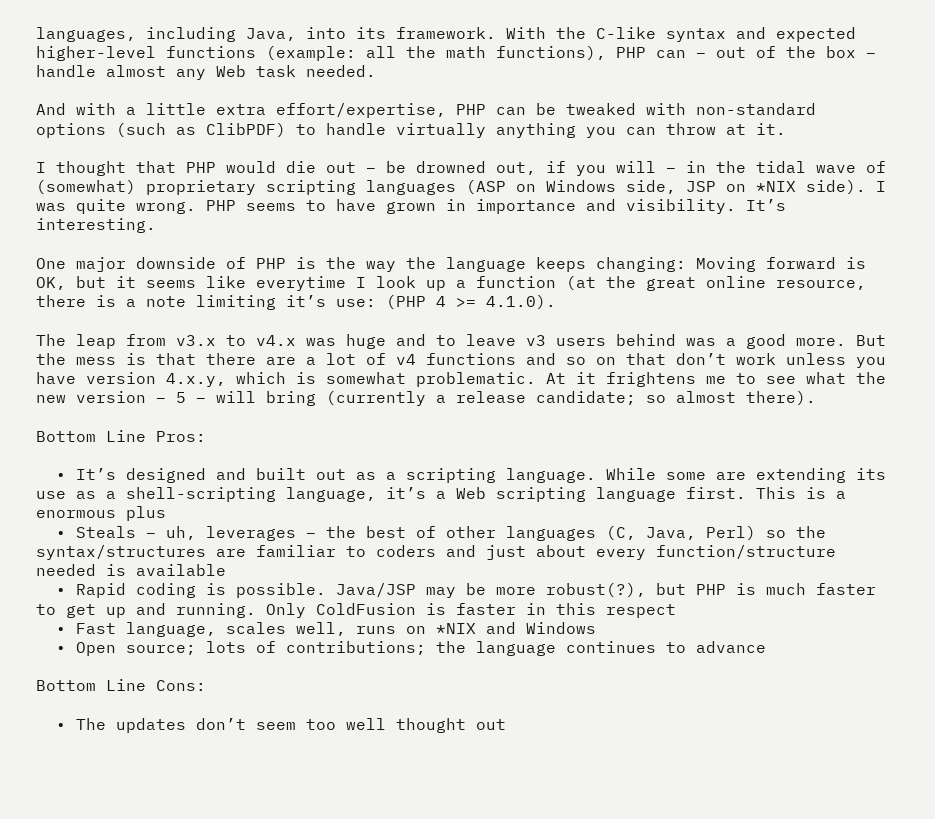languages, including Java, into its framework. With the C-like syntax and expected higher-level functions (example: all the math functions), PHP can – out of the box – handle almost any Web task needed.

And with a little extra effort/expertise, PHP can be tweaked with non-standard options (such as ClibPDF) to handle virtually anything you can throw at it.

I thought that PHP would die out – be drowned out, if you will – in the tidal wave of (somewhat) proprietary scripting languages (ASP on Windows side, JSP on *NIX side). I was quite wrong. PHP seems to have grown in importance and visibility. It’s interesting.

One major downside of PHP is the way the language keeps changing: Moving forward is OK, but it seems like everytime I look up a function (at the great online resource, there is a note limiting it’s use: (PHP 4 >= 4.1.0).

The leap from v3.x to v4.x was huge and to leave v3 users behind was a good more. But the mess is that there are a lot of v4 functions and so on that don’t work unless you have version 4.x.y, which is somewhat problematic. At it frightens me to see what the new version – 5 – will bring (currently a release candidate; so almost there).

Bottom Line Pros:

  • It’s designed and built out as a scripting language. While some are extending its use as a shell-scripting language, it’s a Web scripting language first. This is a enormous plus
  • Steals – uh, leverages – the best of other languages (C, Java, Perl) so the syntax/structures are familiar to coders and just about every function/structure needed is available
  • Rapid coding is possible. Java/JSP may be more robust(?), but PHP is much faster to get up and running. Only ColdFusion is faster in this respect
  • Fast language, scales well, runs on *NIX and Windows
  • Open source; lots of contributions; the language continues to advance

Bottom Line Cons:

  • The updates don’t seem too well thought out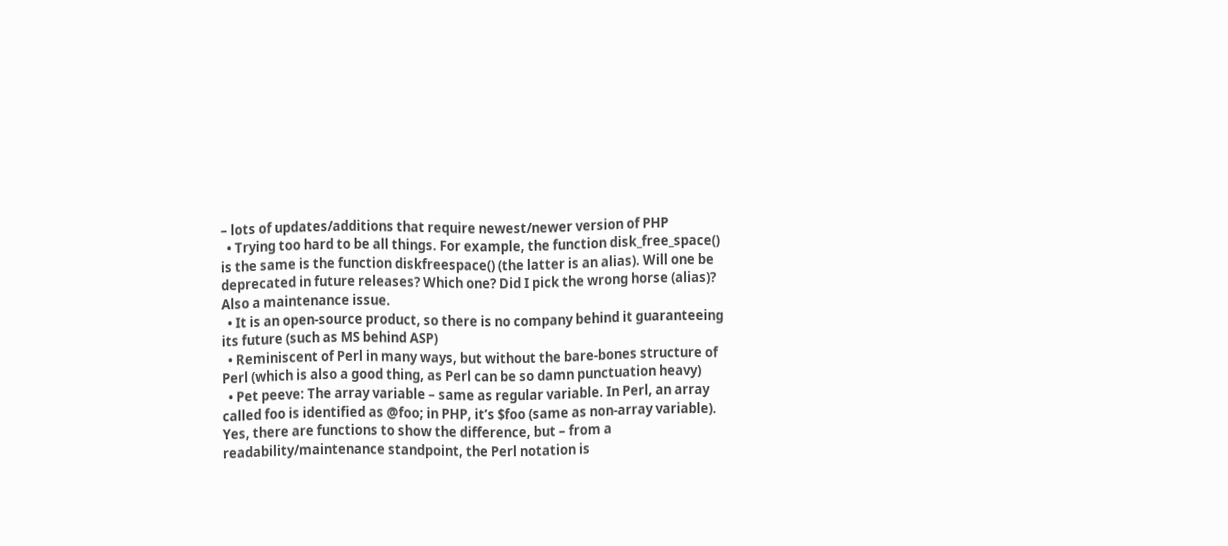– lots of updates/additions that require newest/newer version of PHP
  • Trying too hard to be all things. For example, the function disk_free_space() is the same is the function diskfreespace() (the latter is an alias). Will one be deprecated in future releases? Which one? Did I pick the wrong horse (alias)? Also a maintenance issue.
  • It is an open-source product, so there is no company behind it guaranteeing its future (such as MS behind ASP)
  • Reminiscent of Perl in many ways, but without the bare-bones structure of Perl (which is also a good thing, as Perl can be so damn punctuation heavy)
  • Pet peeve: The array variable – same as regular variable. In Perl, an array called foo is identified as @foo; in PHP, it’s $foo (same as non-array variable). Yes, there are functions to show the difference, but – from a readability/maintenance standpoint, the Perl notation is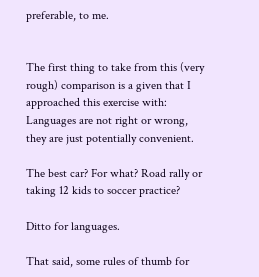preferable, to me.


The first thing to take from this (very rough) comparison is a given that I approached this exercise with: Languages are not right or wrong, they are just potentially convenient.

The best car? For what? Road rally or taking 12 kids to soccer practice?

Ditto for languages.

That said, some rules of thumb for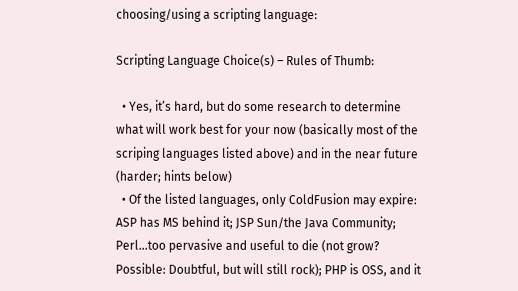choosing/using a scripting language:

Scripting Language Choice(s) – Rules of Thumb:

  • Yes, it’s hard, but do some research to determine what will work best for your now (basically most of the scriping languages listed above) and in the near future (harder; hints below)
  • Of the listed languages, only ColdFusion may expire: ASP has MS behind it; JSP Sun/the Java Community; Perl…too pervasive and useful to die (not grow? Possible: Doubtful, but will still rock); PHP is OSS, and it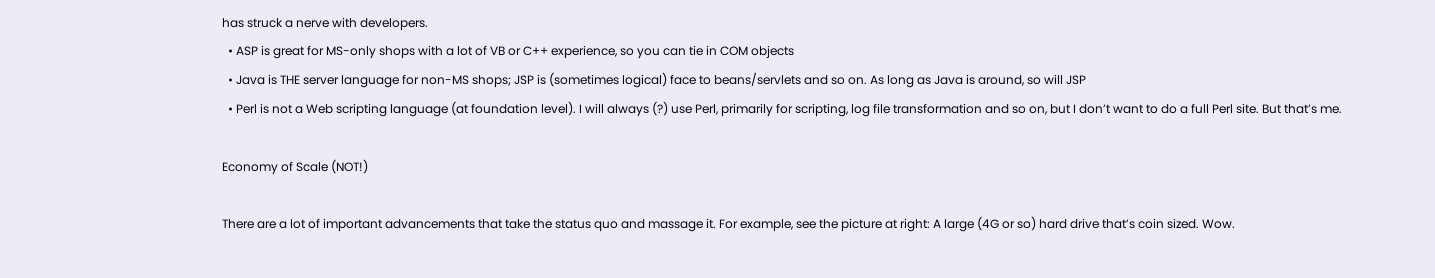has struck a nerve with developers.
  • ASP is great for MS-only shops with a lot of VB or C++ experience, so you can tie in COM objects
  • Java is THE server language for non-MS shops; JSP is (sometimes logical) face to beans/servlets and so on. As long as Java is around, so will JSP
  • Perl is not a Web scripting language (at foundation level). I will always (?) use Perl, primarily for scripting, log file transformation and so on, but I don’t want to do a full Perl site. But that’s me.

Economy of Scale (NOT!)

There are a lot of important advancements that take the status quo and massage it. For example, see the picture at right: A large (4G or so) hard drive that’s coin sized. Wow.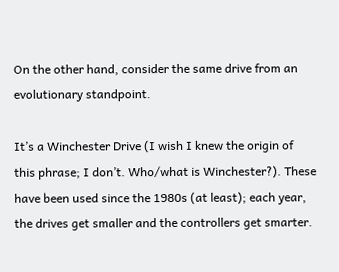On the other hand, consider the same drive from an evolutionary standpoint.

It’s a Winchester Drive (I wish I knew the origin of this phrase; I don’t. Who/what is Winchester?). These have been used since the 1980s (at least); each year, the drives get smaller and the controllers get smarter.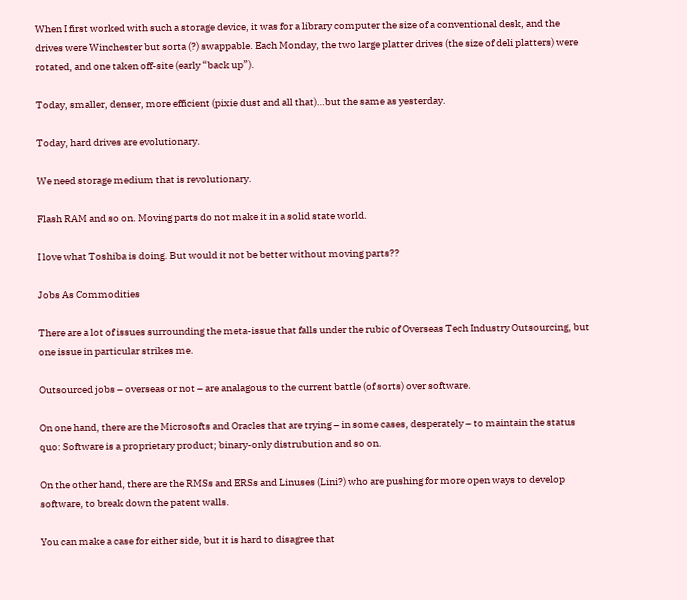When I first worked with such a storage device, it was for a library computer the size of a conventional desk, and the drives were Winchester but sorta (?) swappable. Each Monday, the two large platter drives (the size of deli platters) were rotated, and one taken off-site (early “back up”).

Today, smaller, denser, more efficient (pixie dust and all that)…but the same as yesterday.

Today, hard drives are evolutionary.

We need storage medium that is revolutionary.

Flash RAM and so on. Moving parts do not make it in a solid state world.

I love what Toshiba is doing. But would it not be better without moving parts??

Jobs As Commodities

There are a lot of issues surrounding the meta-issue that falls under the rubic of Overseas Tech Industry Outsourcing, but one issue in particular strikes me.

Outsourced jobs – overseas or not – are analagous to the current battle (of sorts) over software.

On one hand, there are the Microsofts and Oracles that are trying – in some cases, desperately – to maintain the status quo: Software is a proprietary product; binary-only distrubution and so on.

On the other hand, there are the RMSs and ERSs and Linuses (Lini?) who are pushing for more open ways to develop software, to break down the patent walls.

You can make a case for either side, but it is hard to disagree that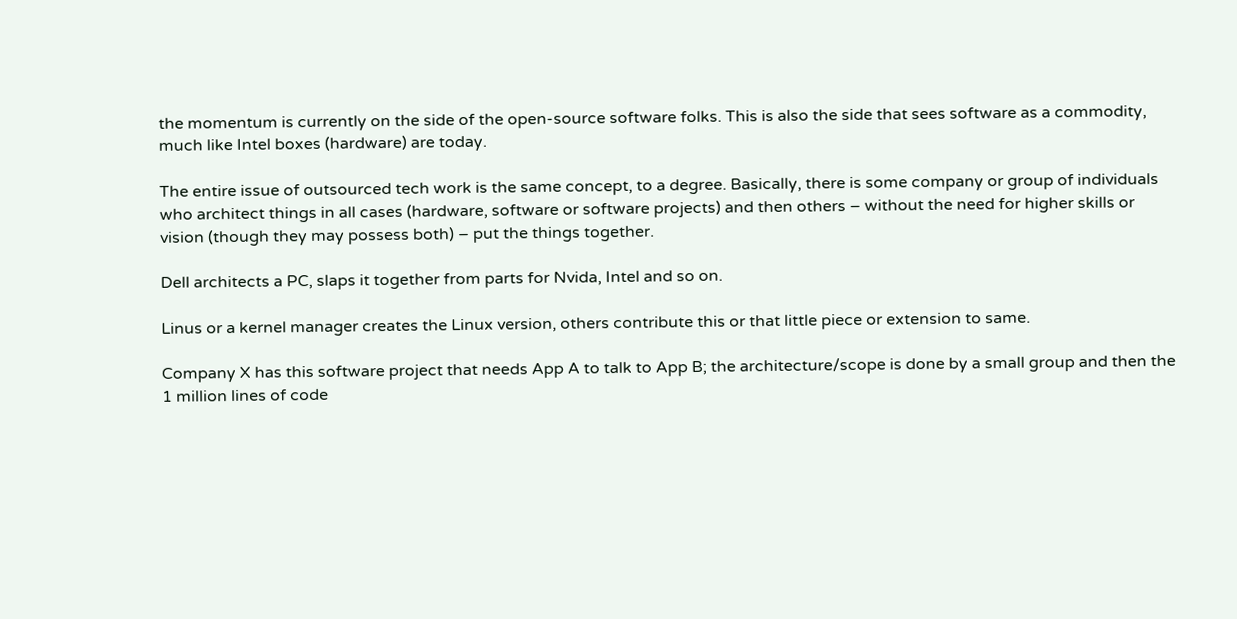the momentum is currently on the side of the open-source software folks. This is also the side that sees software as a commodity, much like Intel boxes (hardware) are today.

The entire issue of outsourced tech work is the same concept, to a degree. Basically, there is some company or group of individuals who architect things in all cases (hardware, software or software projects) and then others – without the need for higher skills or vision (though they may possess both) – put the things together.

Dell architects a PC, slaps it together from parts for Nvida, Intel and so on.

Linus or a kernel manager creates the Linux version, others contribute this or that little piece or extension to same.

Company X has this software project that needs App A to talk to App B; the architecture/scope is done by a small group and then the 1 million lines of code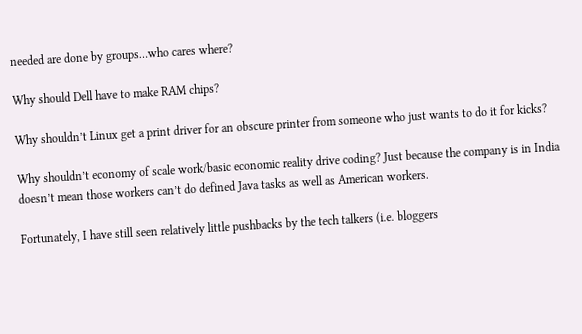needed are done by groups…who cares where?

Why should Dell have to make RAM chips?

Why shouldn’t Linux get a print driver for an obscure printer from someone who just wants to do it for kicks?

Why shouldn’t economy of scale work/basic economic reality drive coding? Just because the company is in India doesn’t mean those workers can’t do defined Java tasks as well as American workers.

Fortunately, I have still seen relatively little pushbacks by the tech talkers (i.e. bloggers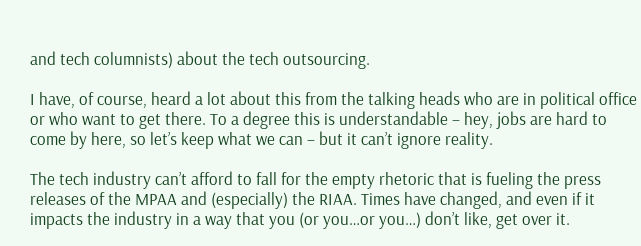and tech columnists) about the tech outsourcing.

I have, of course, heard a lot about this from the talking heads who are in political office or who want to get there. To a degree this is understandable – hey, jobs are hard to come by here, so let’s keep what we can – but it can’t ignore reality.

The tech industry can’t afford to fall for the empty rhetoric that is fueling the press releases of the MPAA and (especially) the RIAA. Times have changed, and even if it impacts the industry in a way that you (or you…or you…) don’t like, get over it.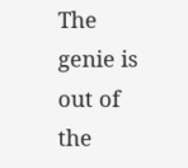The genie is out of the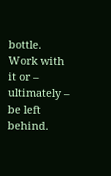bottle. Work with it or – ultimately – be left behind.